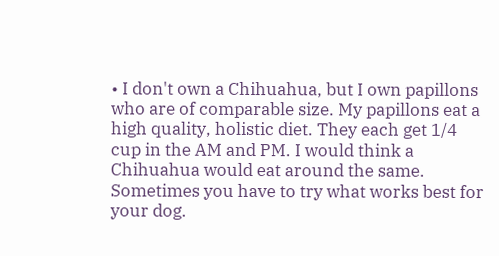• I don't own a Chihuahua, but I own papillons who are of comparable size. My papillons eat a high quality, holistic diet. They each get 1/4 cup in the AM and PM. I would think a Chihuahua would eat around the same. Sometimes you have to try what works best for your dog.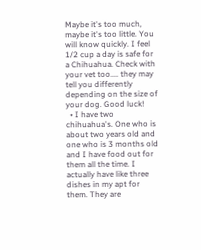Maybe it's too much, maybe it's too little. You will know quickly. I feel 1/2 cup a day is safe for a Chihuahua. Check with your vet too.... they may tell you differently depending on the size of your dog. Good luck!
  • I have two chihuahua's. One who is about two years old and one who is 3 months old and I have food out for them all the time. I actually have like three dishes in my apt for them. They are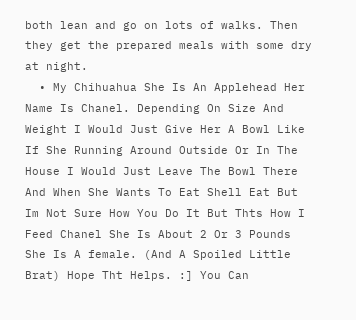both lean and go on lots of walks. Then they get the prepared meals with some dry at night.
  • My Chihuahua She Is An Applehead Her Name Is Chanel. Depending On Size And Weight I Would Just Give Her A Bowl Like If She Running Around Outside Or In The House I Would Just Leave The Bowl There And When She Wants To Eat Shell Eat But Im Not Sure How You Do It But Thts How I Feed Chanel She Is About 2 Or 3 Pounds She Is A female. (And A Spoiled Little Brat) Hope Tht Helps. :] You Can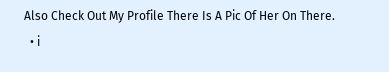Also Check Out My Profile There Is A Pic Of Her On There.
  • i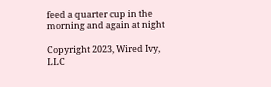feed a quarter cup in the morning and again at night

Copyright 2023, Wired Ivy, LLC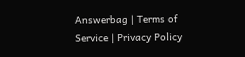Answerbag | Terms of Service | Privacy Policy